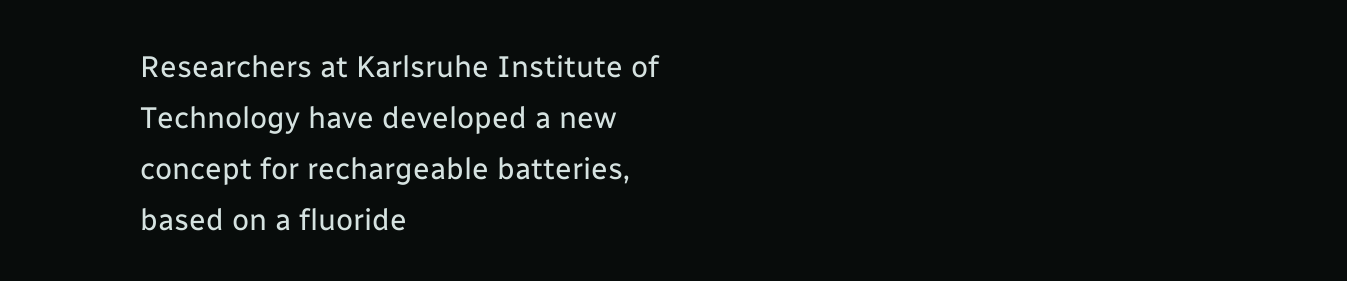Researchers at Karlsruhe Institute of Technology have developed a new concept for rechargeable batteries, based on a fluoride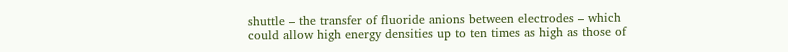shuttle – the transfer of fluoride anions between electrodes – which could allow high energy densities up to ten times as high as those of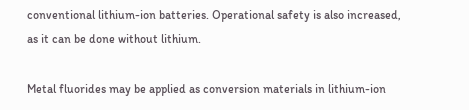conventional lithium-ion batteries. Operational safety is also increased, as it can be done without lithium.

Metal fluorides may be applied as conversion materials in lithium-ion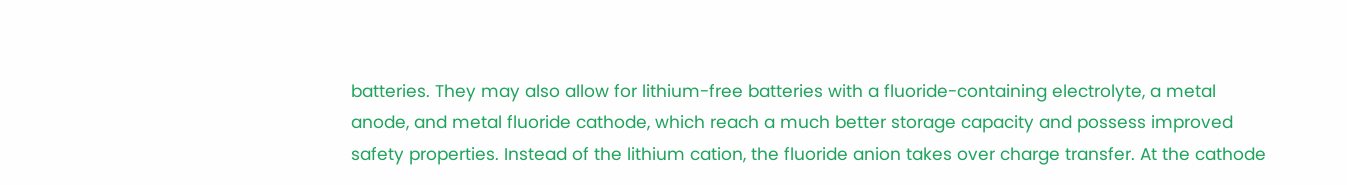batteries. They may also allow for lithium-free batteries with a fluoride-containing electrolyte, a metal anode, and metal fluoride cathode, which reach a much better storage capacity and possess improved safety properties. Instead of the lithium cation, the fluoride anion takes over charge transfer. At the cathode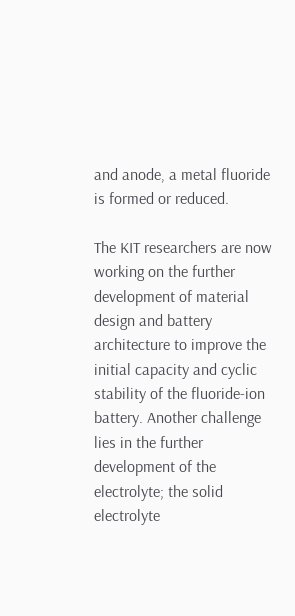and anode, a metal fluoride is formed or reduced.

The KIT researchers are now working on the further development of material design and battery architecture to improve the initial capacity and cyclic stability of the fluoride-ion battery. Another challenge lies in the further development of the electrolyte; the solid electrolyte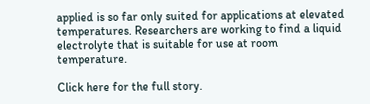applied is so far only suited for applications at elevated temperatures. Researchers are working to find a liquid electrolyte that is suitable for use at room temperature.

Click here for the full story.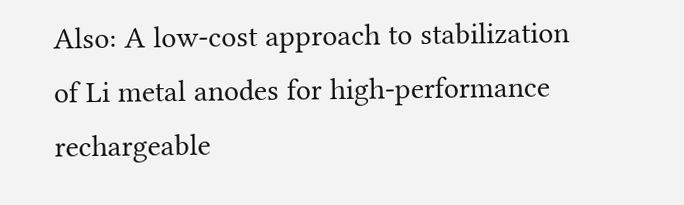Also: A low-cost approach to stabilization of Li metal anodes for high-performance rechargeable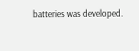batteries was developed.